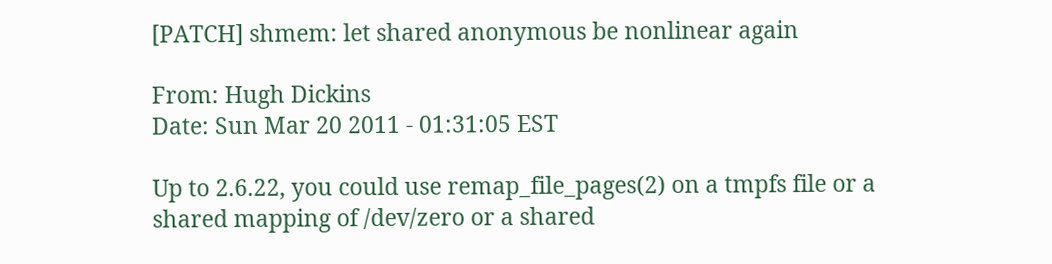[PATCH] shmem: let shared anonymous be nonlinear again

From: Hugh Dickins
Date: Sun Mar 20 2011 - 01:31:05 EST

Up to 2.6.22, you could use remap_file_pages(2) on a tmpfs file or a
shared mapping of /dev/zero or a shared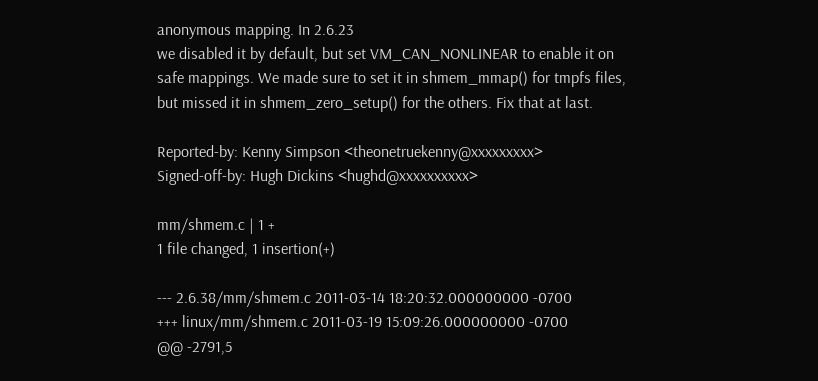anonymous mapping. In 2.6.23
we disabled it by default, but set VM_CAN_NONLINEAR to enable it on
safe mappings. We made sure to set it in shmem_mmap() for tmpfs files,
but missed it in shmem_zero_setup() for the others. Fix that at last.

Reported-by: Kenny Simpson <theonetruekenny@xxxxxxxxx>
Signed-off-by: Hugh Dickins <hughd@xxxxxxxxxx>

mm/shmem.c | 1 +
1 file changed, 1 insertion(+)

--- 2.6.38/mm/shmem.c 2011-03-14 18:20:32.000000000 -0700
+++ linux/mm/shmem.c 2011-03-19 15:09:26.000000000 -0700
@@ -2791,5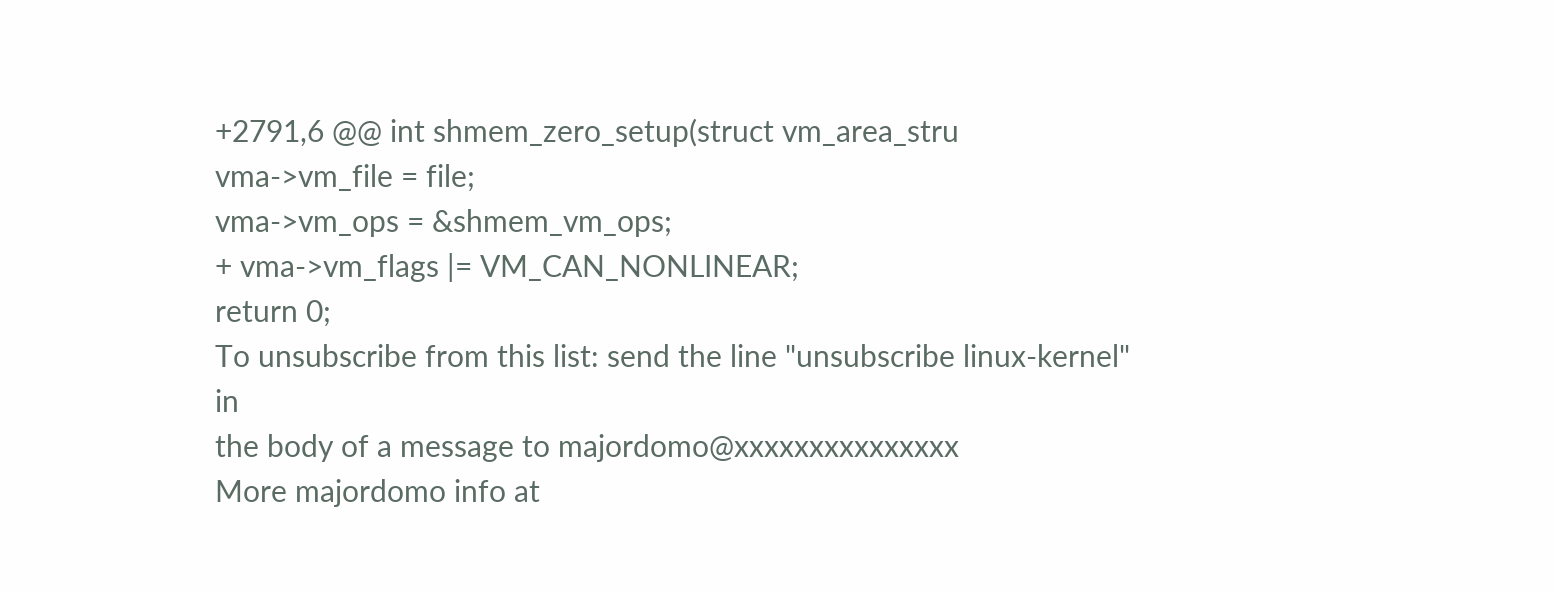+2791,6 @@ int shmem_zero_setup(struct vm_area_stru
vma->vm_file = file;
vma->vm_ops = &shmem_vm_ops;
+ vma->vm_flags |= VM_CAN_NONLINEAR;
return 0;
To unsubscribe from this list: send the line "unsubscribe linux-kernel" in
the body of a message to majordomo@xxxxxxxxxxxxxxx
More majordomo info at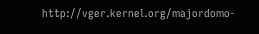http://vger.kernel.org/majordomo-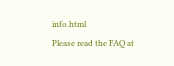info.html
Please read the FAQ at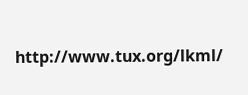http://www.tux.org/lkml/